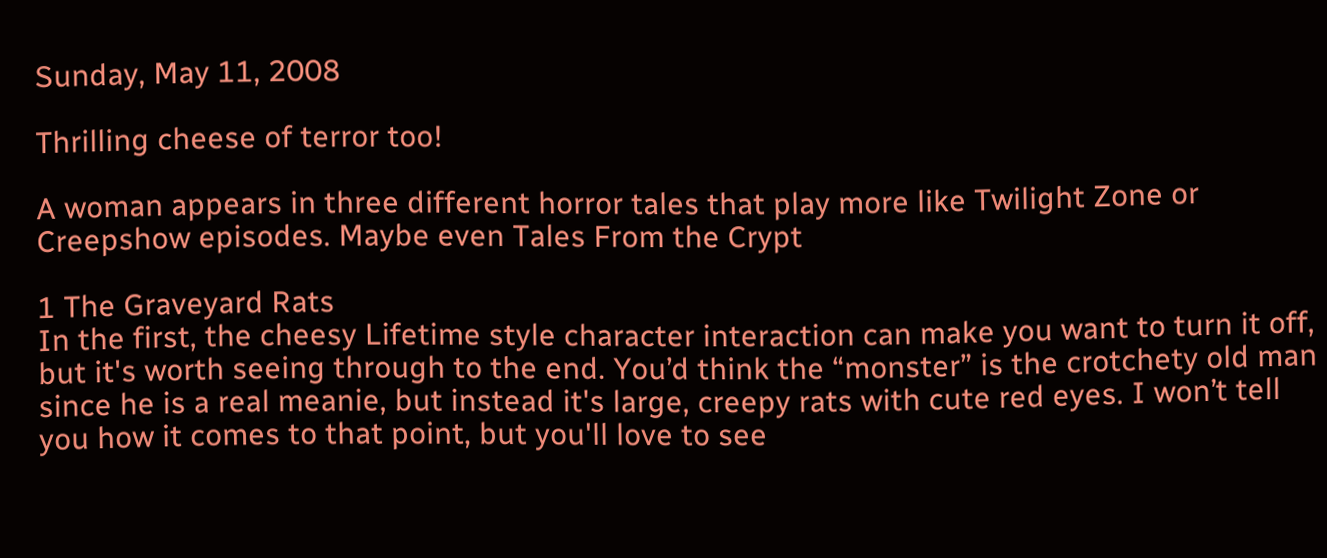Sunday, May 11, 2008

Thrilling cheese of terror too!

A woman appears in three different horror tales that play more like Twilight Zone or Creepshow episodes. Maybe even Tales From the Crypt

1 The Graveyard Rats
In the first, the cheesy Lifetime style character interaction can make you want to turn it off, but it's worth seeing through to the end. You’d think the “monster” is the crotchety old man since he is a real meanie, but instead it's large, creepy rats with cute red eyes. I won’t tell you how it comes to that point, but you'll love to see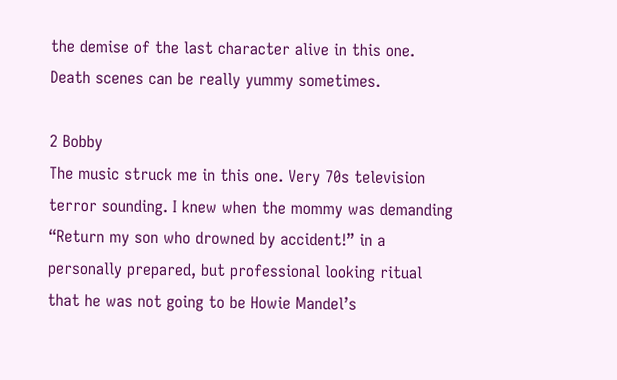the demise of the last character alive in this one. Death scenes can be really yummy sometimes.

2 Bobby
The music struck me in this one. Very 70s television terror sounding. I knew when the mommy was demanding “Return my son who drowned by accident!” in a personally prepared, but professional looking ritual that he was not going to be Howie Mandel’s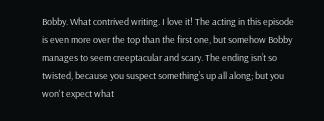Bobby. What contrived writing. I love it! The acting in this episode is even more over the top than the first one, but somehow Bobby manages to seem creeptacular and scary. The ending isn’t so twisted, because you suspect something’s up all along; but you won't expect what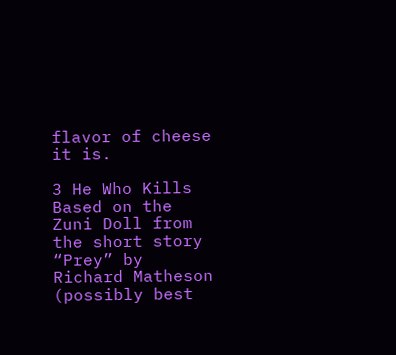flavor of cheese it is.

3 He Who Kills
Based on the Zuni Doll from the short story “Prey” by Richard Matheson (possibly best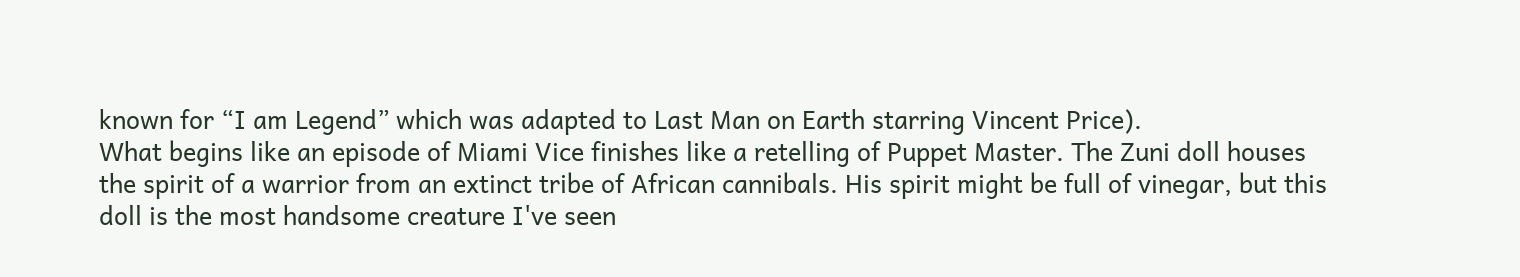known for “I am Legend” which was adapted to Last Man on Earth starring Vincent Price).
What begins like an episode of Miami Vice finishes like a retelling of Puppet Master. The Zuni doll houses the spirit of a warrior from an extinct tribe of African cannibals. His spirit might be full of vinegar, but this doll is the most handsome creature I've seen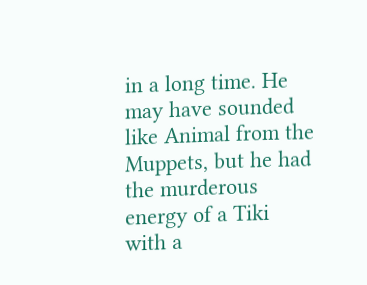in a long time. He may have sounded like Animal from the Muppets, but he had the murderous energy of a Tiki with a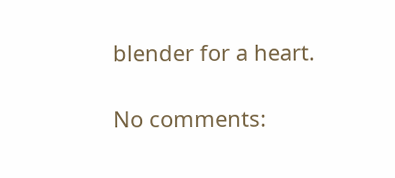blender for a heart.

No comments: